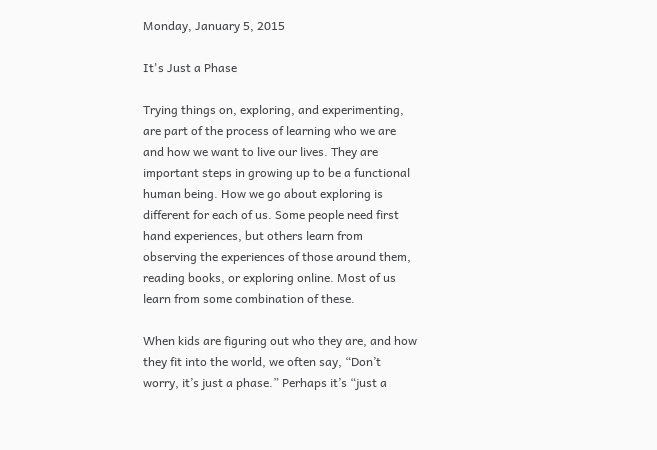Monday, January 5, 2015

It's Just a Phase

Trying things on, exploring, and experimenting, are part of the process of learning who we are and how we want to live our lives. They are important steps in growing up to be a functional human being. How we go about exploring is different for each of us. Some people need first hand experiences, but others learn from observing the experiences of those around them, reading books, or exploring online. Most of us learn from some combination of these.

When kids are figuring out who they are, and how they fit into the world, we often say, “Don’t worry, it’s just a phase.” Perhaps it’s “just a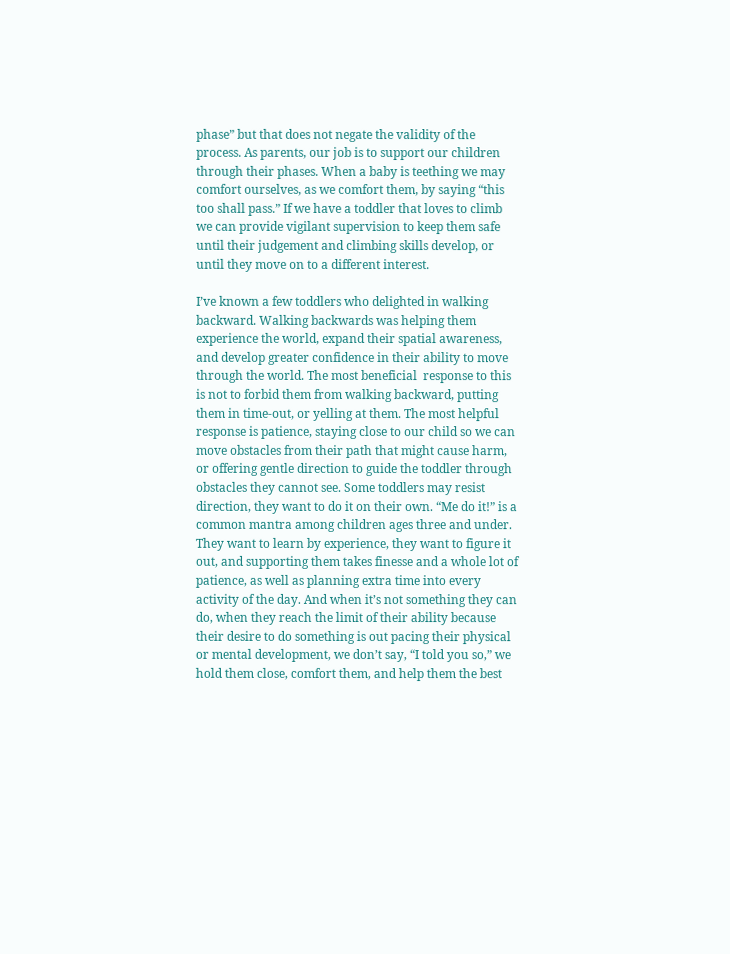phase” but that does not negate the validity of the process. As parents, our job is to support our children through their phases. When a baby is teething we may comfort ourselves, as we comfort them, by saying “this too shall pass.” If we have a toddler that loves to climb we can provide vigilant supervision to keep them safe until their judgement and climbing skills develop, or until they move on to a different interest.

I’ve known a few toddlers who delighted in walking backward. Walking backwards was helping them experience the world, expand their spatial awareness, and develop greater confidence in their ability to move through the world. The most beneficial  response to this is not to forbid them from walking backward, putting them in time-out, or yelling at them. The most helpful response is patience, staying close to our child so we can move obstacles from their path that might cause harm, or offering gentle direction to guide the toddler through obstacles they cannot see. Some toddlers may resist direction, they want to do it on their own. “Me do it!” is a common mantra among children ages three and under. They want to learn by experience, they want to figure it out, and supporting them takes finesse and a whole lot of patience, as well as planning extra time into every activity of the day. And when it’s not something they can do, when they reach the limit of their ability because their desire to do something is out pacing their physical or mental development, we don’t say, “I told you so,” we hold them close, comfort them, and help them the best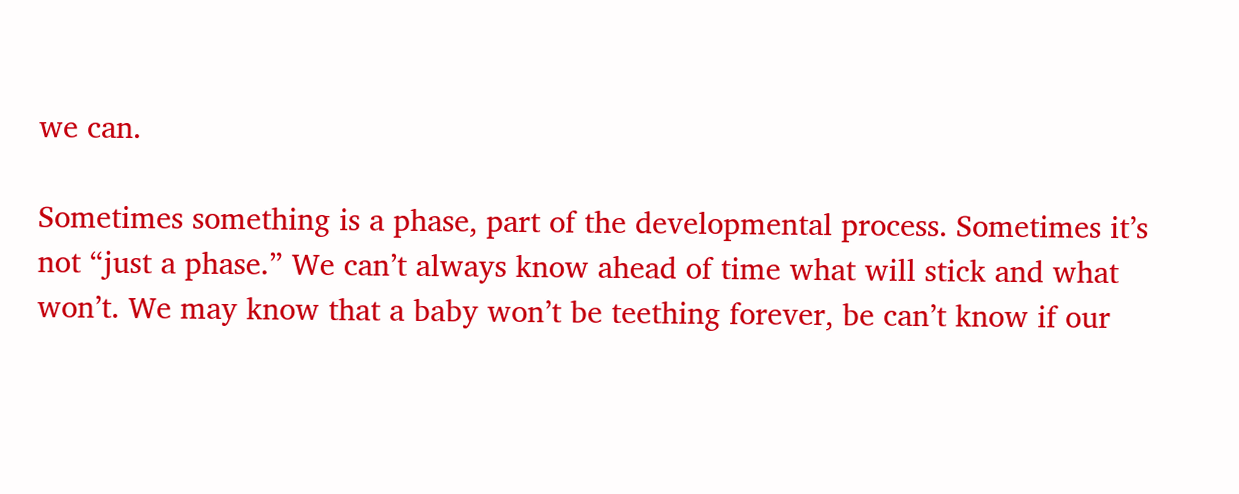we can.

Sometimes something is a phase, part of the developmental process. Sometimes it’s not “just a phase.” We can’t always know ahead of time what will stick and what won’t. We may know that a baby won’t be teething forever, be can’t know if our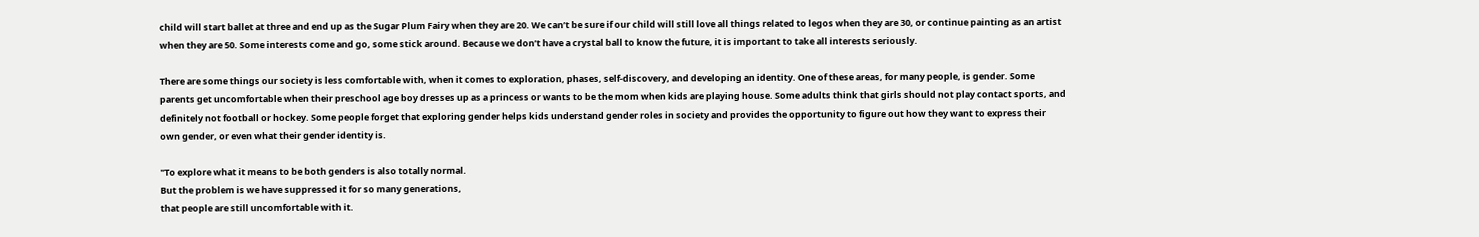child will start ballet at three and end up as the Sugar Plum Fairy when they are 20. We can’t be sure if our child will still love all things related to legos when they are 30, or continue painting as an artist when they are 50. Some interests come and go, some stick around. Because we don’t have a crystal ball to know the future, it is important to take all interests seriously.

There are some things our society is less comfortable with, when it comes to exploration, phases, self-discovery, and developing an identity. One of these areas, for many people, is gender. Some parents get uncomfortable when their preschool age boy dresses up as a princess or wants to be the mom when kids are playing house. Some adults think that girls should not play contact sports, and definitely not football or hockey. Some people forget that exploring gender helps kids understand gender roles in society and provides the opportunity to figure out how they want to express their own gender, or even what their gender identity is.

"To explore what it means to be both genders is also totally normal.
But the problem is we have suppressed it for so many generations,
that people are still uncomfortable with it.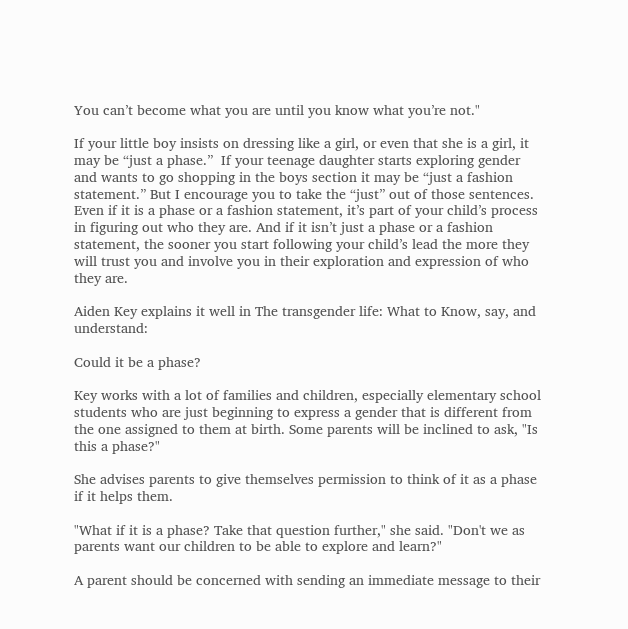You can’t become what you are until you know what you’re not."

If your little boy insists on dressing like a girl, or even that she is a girl, it may be “just a phase.”  If your teenage daughter starts exploring gender and wants to go shopping in the boys section it may be “just a fashion statement.” But I encourage you to take the “just” out of those sentences. Even if it is a phase or a fashion statement, it’s part of your child’s process in figuring out who they are. And if it isn’t just a phase or a fashion statement, the sooner you start following your child’s lead the more they will trust you and involve you in their exploration and expression of who they are.

Aiden Key explains it well in The transgender life: What to Know, say, and understand:

Could it be a phase?

Key works with a lot of families and children, especially elementary school students who are just beginning to express a gender that is different from the one assigned to them at birth. Some parents will be inclined to ask, "Is this a phase?"

She advises parents to give themselves permission to think of it as a phase if it helps them.

"What if it is a phase? Take that question further," she said. "Don't we as parents want our children to be able to explore and learn?"

A parent should be concerned with sending an immediate message to their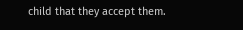child that they accept them.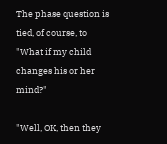The phase question is tied, of course, to "What if my child changes his or her mind?"

"Well, OK, then they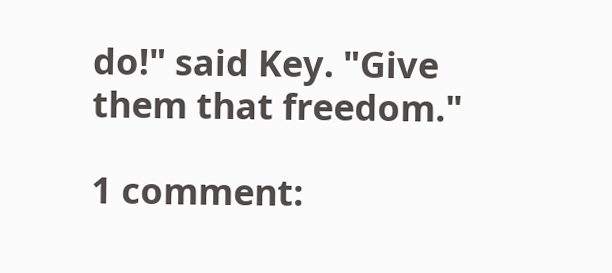do!" said Key. "Give them that freedom."

1 comment: